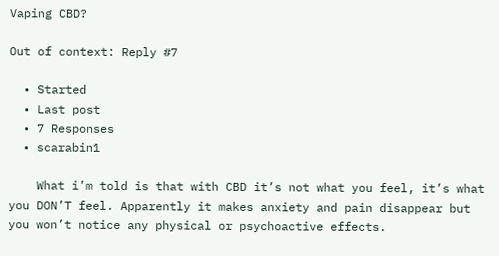Vaping CBD?

Out of context: Reply #7

  • Started
  • Last post
  • 7 Responses
  • scarabin1

    What i’m told is that with CBD it’s not what you feel, it’s what you DON’T feel. Apparently it makes anxiety and pain disappear but you won’t notice any physical or psychoactive effects.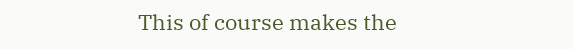This of course makes the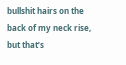bullshit hairs on the back of my neck rise, but that’s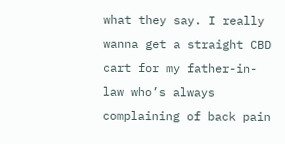what they say. I really wanna get a straight CBD cart for my father-in-law who’s always complaining of back pain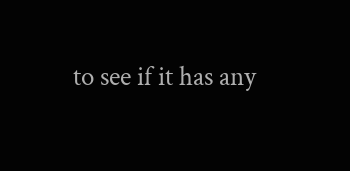to see if it has any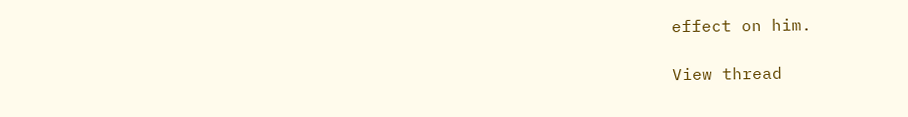effect on him.

View thread